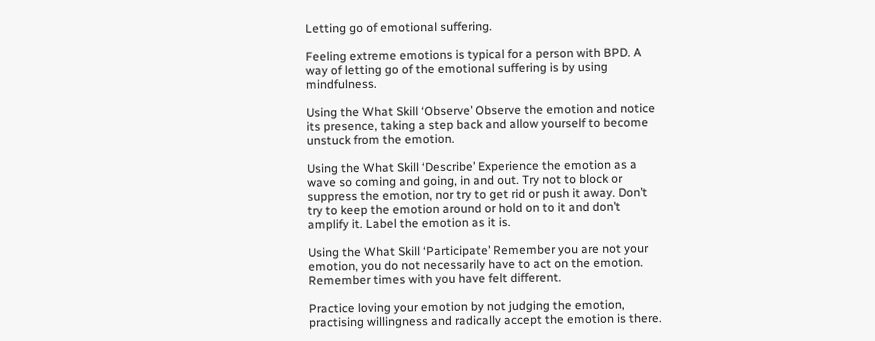Letting go of emotional suffering.

Feeling extreme emotions is typical for a person with BPD. A way of letting go of the emotional suffering is by using mindfulness.

Using the What Skill ‘Observe’ Observe the emotion and notice its presence, taking a step back and allow yourself to become unstuck from the emotion.

Using the What Skill ‘Describe’ Experience the emotion as a wave so coming and going, in and out. Try not to block or suppress the emotion, nor try to get rid or push it away. Don’t try to keep the emotion around or hold on to it and don’t amplify it. Label the emotion as it is.

Using the What Skill ‘Participate’ Remember you are not your emotion, you do not necessarily have to act on the emotion. Remember times with you have felt different.

Practice loving your emotion by not judging the emotion, practising willingness and radically accept the emotion is there.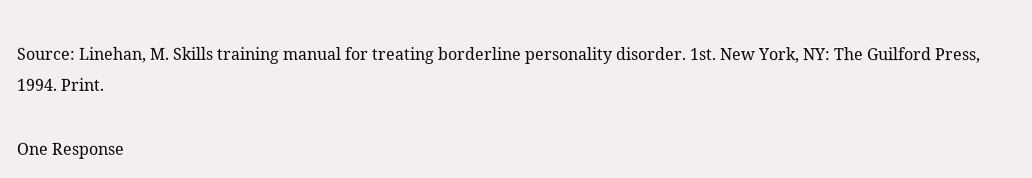Source: Linehan, M. Skills training manual for treating borderline personality disorder. 1st. New York, NY: The Guilford Press, 1994. Print.

One Response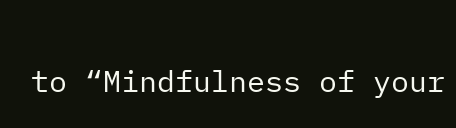to “Mindfulness of your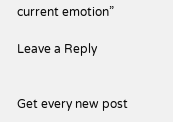current emotion”

Leave a Reply


Get every new post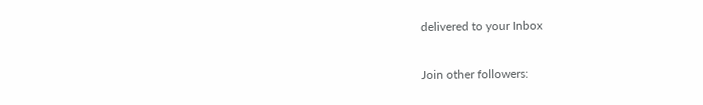delivered to your Inbox

Join other followers: